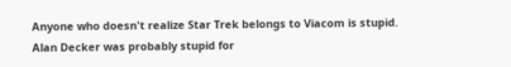Anyone who doesn't realize Star Trek belongs to Viacom is stupid. Alan Decker was probably stupid for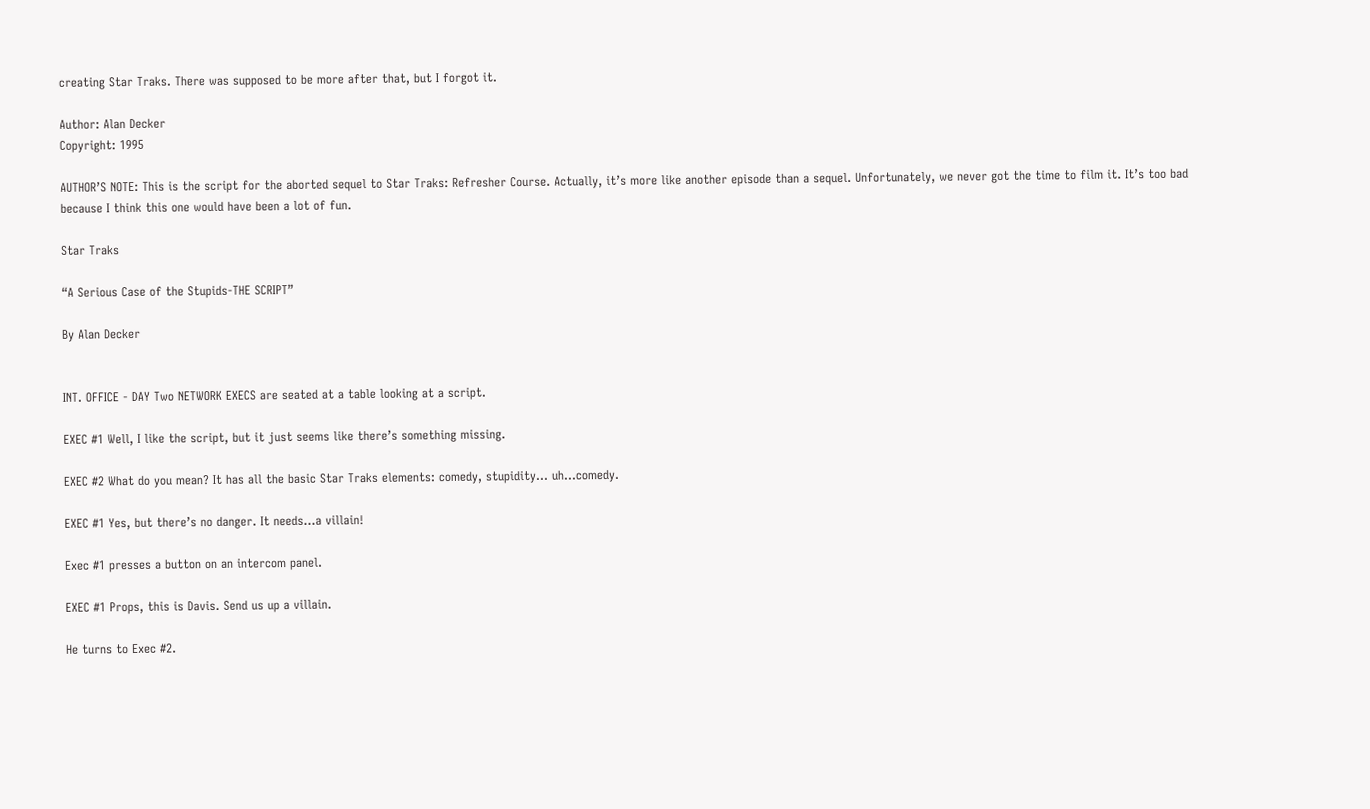creating Star Traks. There was supposed to be more after that, but I forgot it.

Author: Alan Decker
Copyright: 1995

AUTHOR’S NOTE: This is the script for the aborted sequel to Star Traks: Refresher Course. Actually, it’s more like another episode than a sequel. Unfortunately, we never got the time to film it. It’s too bad because I think this one would have been a lot of fun.

Star Traks

“A Serious Case of the Stupids-THE SCRIPT”

By Alan Decker


INT. OFFICE - DAY Two NETWORK EXECS are seated at a table looking at a script.

EXEC #1 Well, I like the script, but it just seems like there’s something missing.

EXEC #2 What do you mean? It has all the basic Star Traks elements: comedy, stupidity… uh…comedy.

EXEC #1 Yes, but there’s no danger. It needs…a villain!

Exec #1 presses a button on an intercom panel.

EXEC #1 Props, this is Davis. Send us up a villain.

He turns to Exec #2.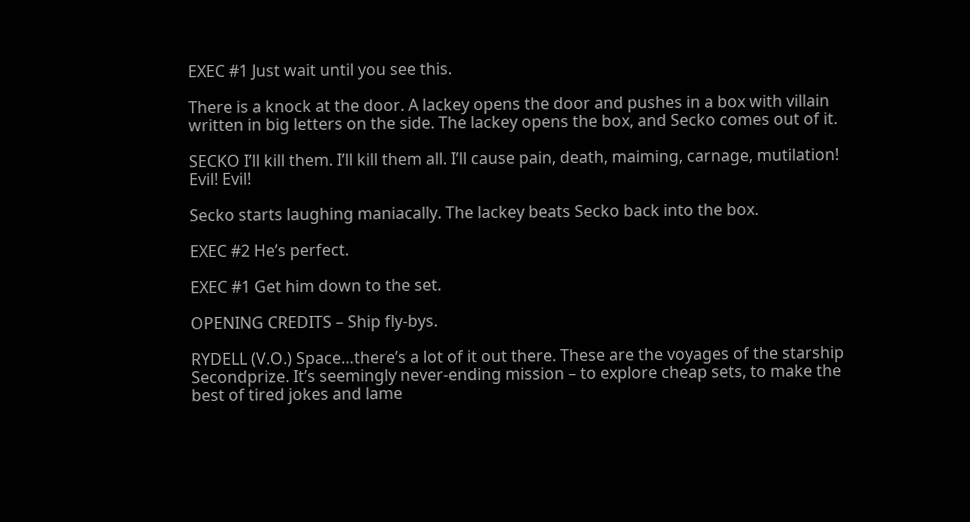EXEC #1 Just wait until you see this.

There is a knock at the door. A lackey opens the door and pushes in a box with villain written in big letters on the side. The lackey opens the box, and Secko comes out of it.

SECKO I’ll kill them. I’ll kill them all. I’ll cause pain, death, maiming, carnage, mutilation! Evil! Evil!

Secko starts laughing maniacally. The lackey beats Secko back into the box.

EXEC #2 He’s perfect.

EXEC #1 Get him down to the set.

OPENING CREDITS – Ship fly-bys.

RYDELL (V.O.) Space…there’s a lot of it out there. These are the voyages of the starship Secondprize. It’s seemingly never-ending mission – to explore cheap sets, to make the best of tired jokes and lame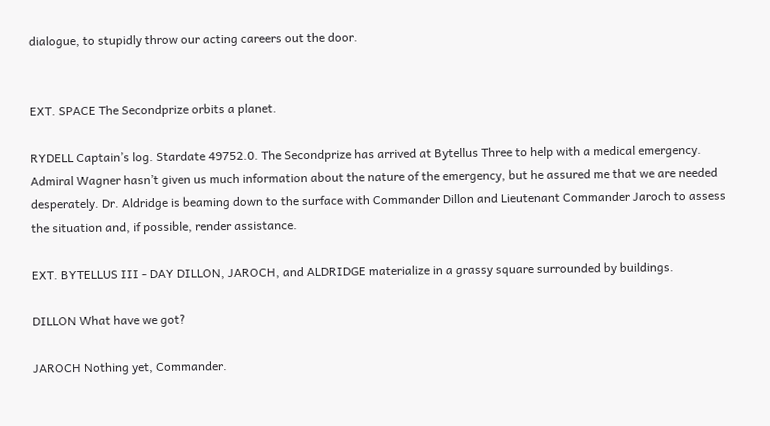dialogue, to stupidly throw our acting careers out the door.


EXT. SPACE The Secondprize orbits a planet.

RYDELL Captain’s log. Stardate 49752.0. The Secondprize has arrived at Bytellus Three to help with a medical emergency. Admiral Wagner hasn’t given us much information about the nature of the emergency, but he assured me that we are needed desperately. Dr. Aldridge is beaming down to the surface with Commander Dillon and Lieutenant Commander Jaroch to assess the situation and, if possible, render assistance.

EXT. BYTELLUS III - DAY DILLON, JAROCH, and ALDRIDGE materialize in a grassy square surrounded by buildings.

DILLON What have we got?

JAROCH Nothing yet, Commander.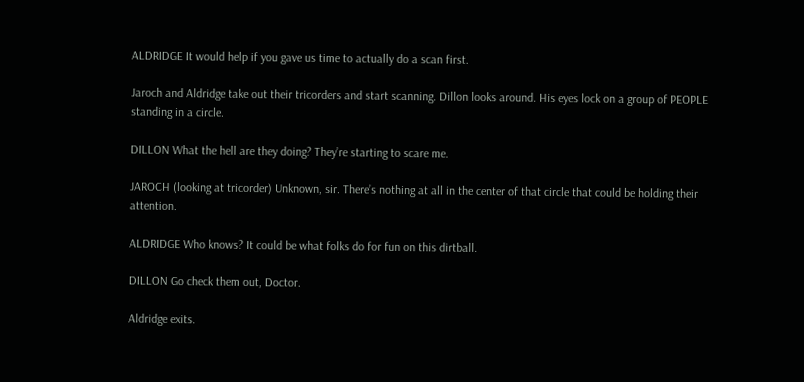ALDRIDGE It would help if you gave us time to actually do a scan first.

Jaroch and Aldridge take out their tricorders and start scanning. Dillon looks around. His eyes lock on a group of PEOPLE standing in a circle.

DILLON What the hell are they doing? They’re starting to scare me.

JAROCH (looking at tricorder) Unknown, sir. There’s nothing at all in the center of that circle that could be holding their attention.

ALDRIDGE Who knows? It could be what folks do for fun on this dirtball.

DILLON Go check them out, Doctor.

Aldridge exits.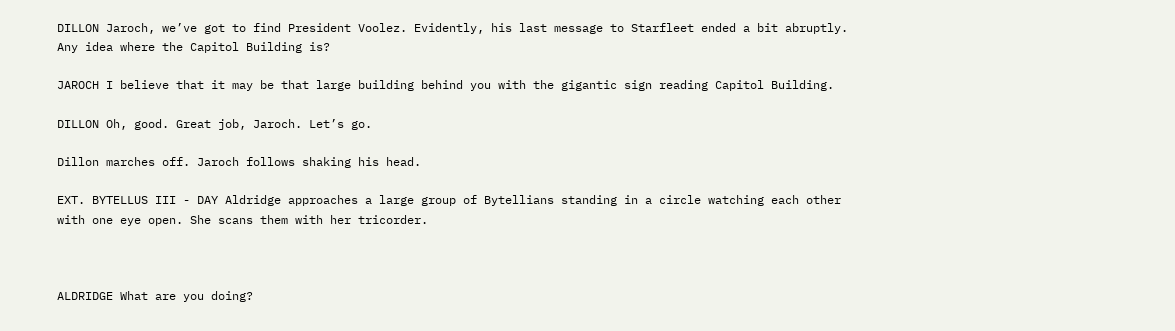DILLON Jaroch, we’ve got to find President Voolez. Evidently, his last message to Starfleet ended a bit abruptly. Any idea where the Capitol Building is?

JAROCH I believe that it may be that large building behind you with the gigantic sign reading Capitol Building.

DILLON Oh, good. Great job, Jaroch. Let’s go.

Dillon marches off. Jaroch follows shaking his head.

EXT. BYTELLUS III - DAY Aldridge approaches a large group of Bytellians standing in a circle watching each other with one eye open. She scans them with her tricorder.



ALDRIDGE What are you doing?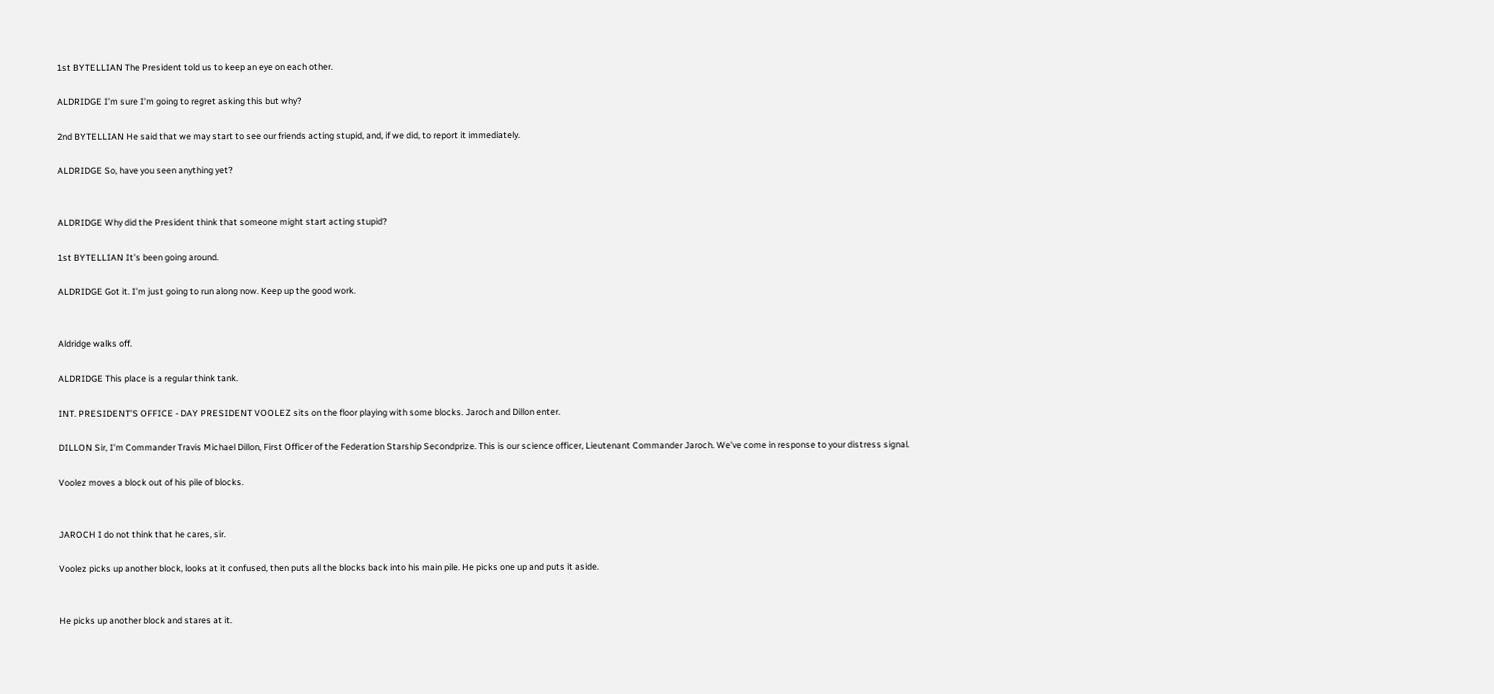1st BYTELLIAN The President told us to keep an eye on each other.

ALDRIDGE I’m sure I’m going to regret asking this but why?

2nd BYTELLIAN He said that we may start to see our friends acting stupid, and, if we did, to report it immediately.

ALDRIDGE So, have you seen anything yet?


ALDRIDGE Why did the President think that someone might start acting stupid?

1st BYTELLIAN It’s been going around.

ALDRIDGE Got it. I’m just going to run along now. Keep up the good work.


Aldridge walks off.

ALDRIDGE This place is a regular think tank.

INT. PRESIDENT’S OFFICE - DAY PRESIDENT VOOLEZ sits on the floor playing with some blocks. Jaroch and Dillon enter.

DILLON Sir, I’m Commander Travis Michael Dillon, First Officer of the Federation Starship Secondprize. This is our science officer, Lieutenant Commander Jaroch. We’ve come in response to your distress signal.

Voolez moves a block out of his pile of blocks.


JAROCH I do not think that he cares, sir.

Voolez picks up another block, looks at it confused, then puts all the blocks back into his main pile. He picks one up and puts it aside.


He picks up another block and stares at it.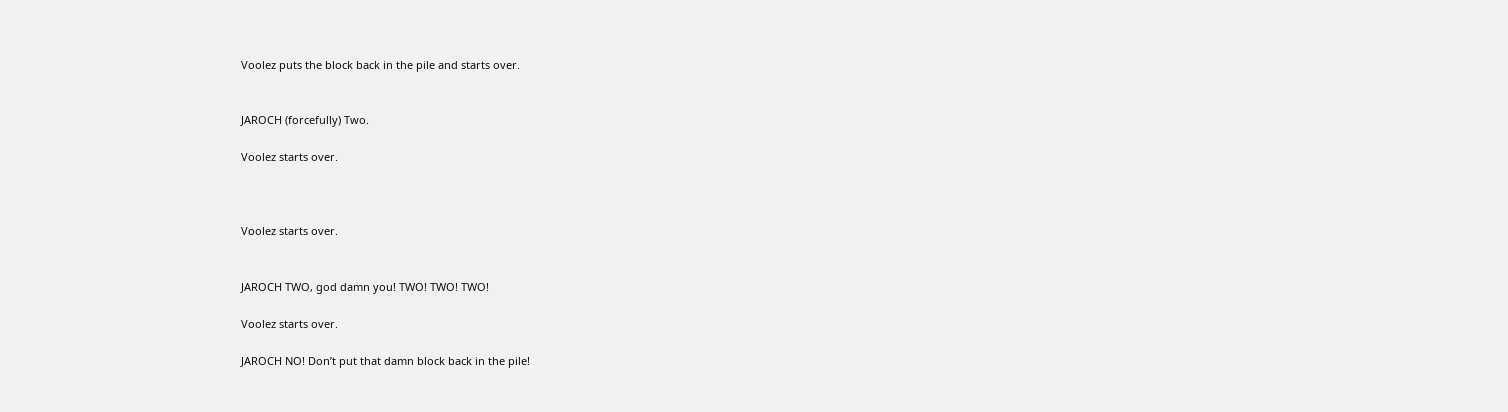Voolez puts the block back in the pile and starts over.


JAROCH (forcefully) Two.

Voolez starts over.



Voolez starts over.


JAROCH TWO, god damn you! TWO! TWO! TWO!

Voolez starts over.

JAROCH NO! Don’t put that damn block back in the pile!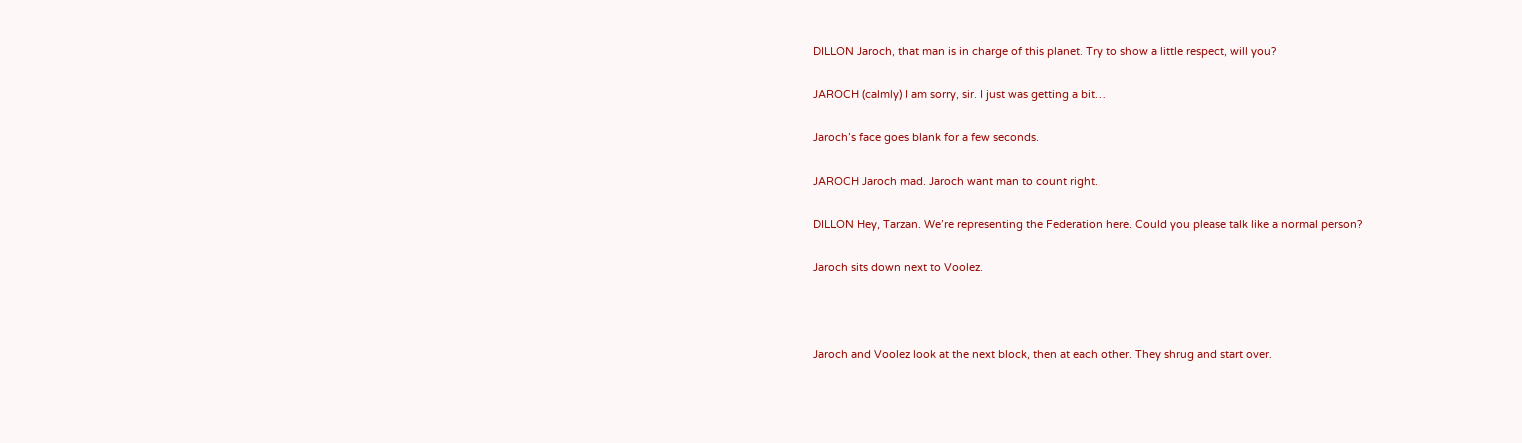DILLON Jaroch, that man is in charge of this planet. Try to show a little respect, will you?

JAROCH (calmly) I am sorry, sir. I just was getting a bit…

Jaroch’s face goes blank for a few seconds.

JAROCH Jaroch mad. Jaroch want man to count right.

DILLON Hey, Tarzan. We’re representing the Federation here. Could you please talk like a normal person?

Jaroch sits down next to Voolez.



Jaroch and Voolez look at the next block, then at each other. They shrug and start over.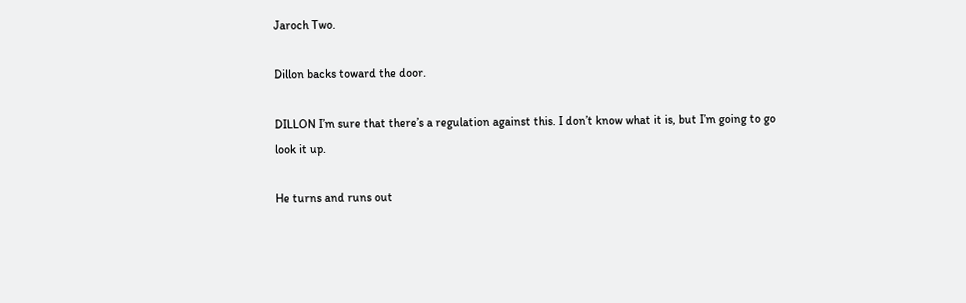Jaroch Two.

Dillon backs toward the door.

DILLON I’m sure that there’s a regulation against this. I don’t know what it is, but I’m going to go look it up.

He turns and runs out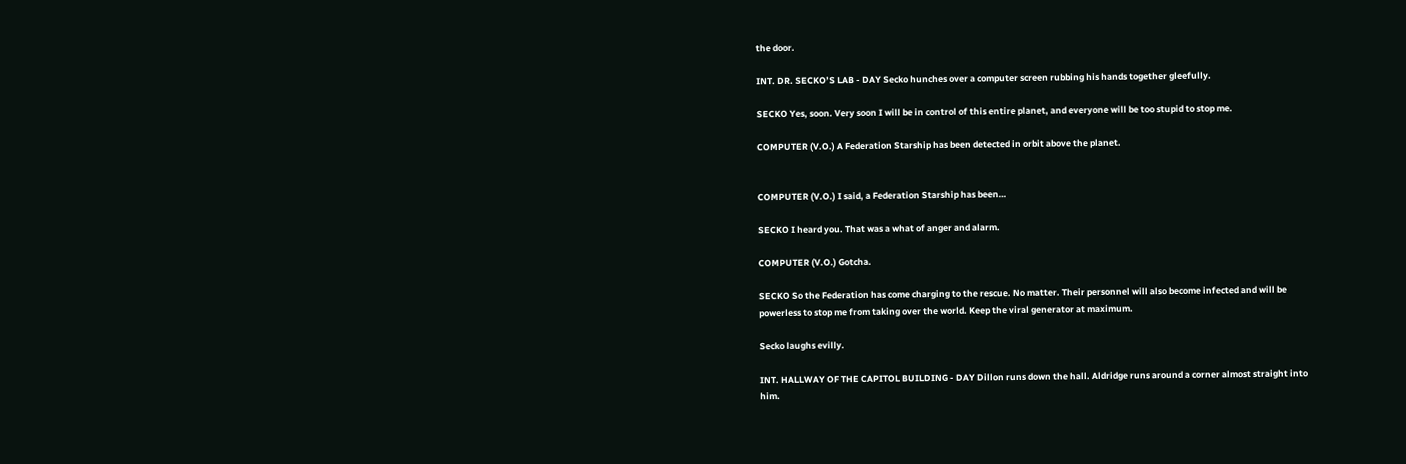the door.

INT. DR. SECKO’S LAB - DAY Secko hunches over a computer screen rubbing his hands together gleefully.

SECKO Yes, soon. Very soon I will be in control of this entire planet, and everyone will be too stupid to stop me.

COMPUTER (V.O.) A Federation Starship has been detected in orbit above the planet.


COMPUTER (V.O.) I said, a Federation Starship has been…

SECKO I heard you. That was a what of anger and alarm.

COMPUTER (V.O.) Gotcha.

SECKO So the Federation has come charging to the rescue. No matter. Their personnel will also become infected and will be powerless to stop me from taking over the world. Keep the viral generator at maximum.

Secko laughs evilly.

INT. HALLWAY OF THE CAPITOL BUILDING - DAY Dillon runs down the hall. Aldridge runs around a corner almost straight into him.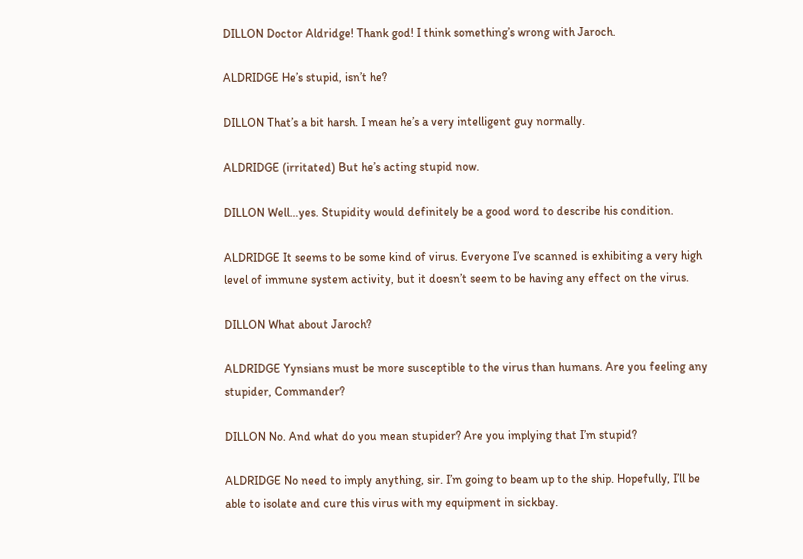DILLON Doctor Aldridge! Thank god! I think something’s wrong with Jaroch.

ALDRIDGE He’s stupid, isn’t he?

DILLON That’s a bit harsh. I mean he’s a very intelligent guy normally.

ALDRIDGE (irritated) But he’s acting stupid now.

DILLON Well…yes. Stupidity would definitely be a good word to describe his condition.

ALDRIDGE It seems to be some kind of virus. Everyone I’ve scanned is exhibiting a very high level of immune system activity, but it doesn’t seem to be having any effect on the virus.

DILLON What about Jaroch?

ALDRIDGE Yynsians must be more susceptible to the virus than humans. Are you feeling any stupider, Commander?

DILLON No. And what do you mean stupider? Are you implying that I’m stupid?

ALDRIDGE No need to imply anything, sir. I’m going to beam up to the ship. Hopefully, I’ll be able to isolate and cure this virus with my equipment in sickbay.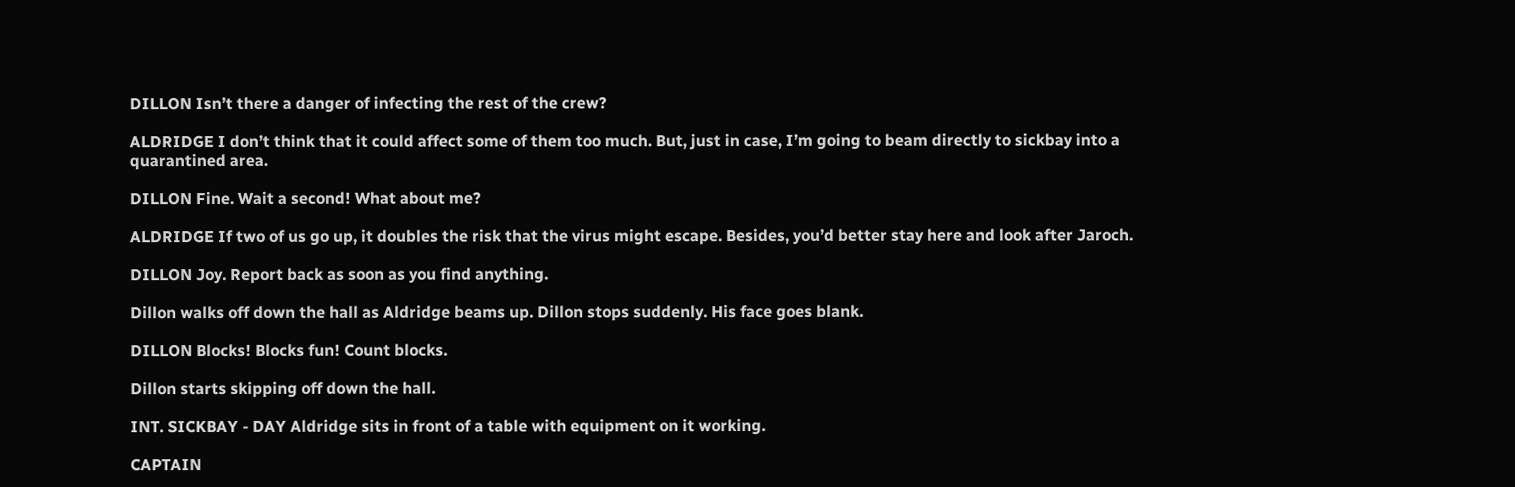DILLON Isn’t there a danger of infecting the rest of the crew?

ALDRIDGE I don’t think that it could affect some of them too much. But, just in case, I’m going to beam directly to sickbay into a quarantined area.

DILLON Fine. Wait a second! What about me?

ALDRIDGE If two of us go up, it doubles the risk that the virus might escape. Besides, you’d better stay here and look after Jaroch.

DILLON Joy. Report back as soon as you find anything.

Dillon walks off down the hall as Aldridge beams up. Dillon stops suddenly. His face goes blank.

DILLON Blocks! Blocks fun! Count blocks.

Dillon starts skipping off down the hall.

INT. SICKBAY - DAY Aldridge sits in front of a table with equipment on it working.

CAPTAIN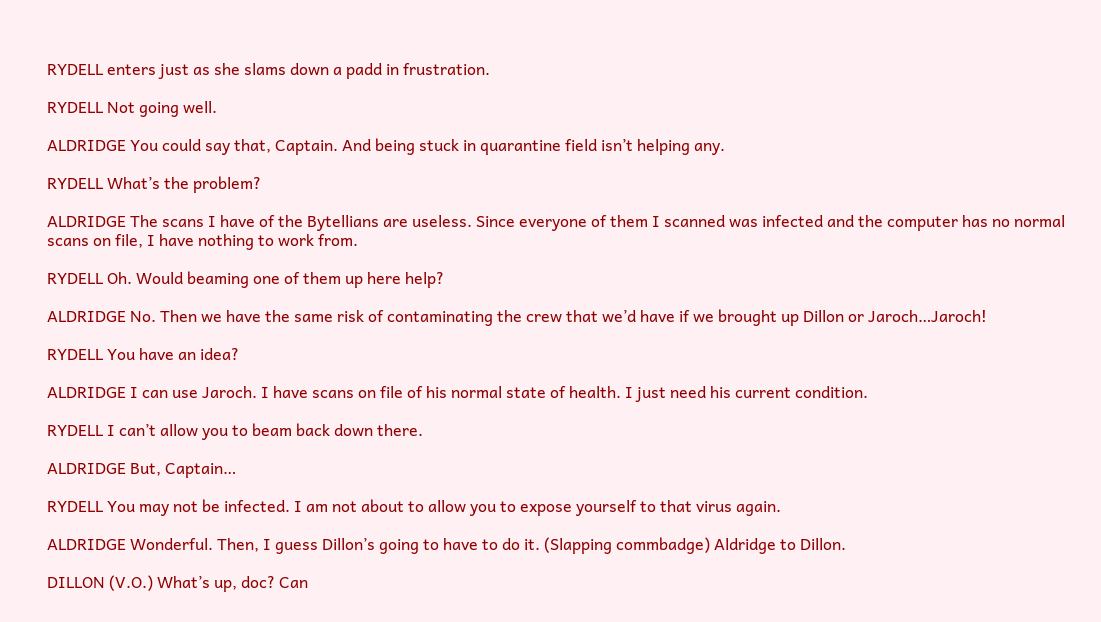RYDELL enters just as she slams down a padd in frustration.

RYDELL Not going well.

ALDRIDGE You could say that, Captain. And being stuck in quarantine field isn’t helping any.

RYDELL What’s the problem?

ALDRIDGE The scans I have of the Bytellians are useless. Since everyone of them I scanned was infected and the computer has no normal scans on file, I have nothing to work from.

RYDELL Oh. Would beaming one of them up here help?

ALDRIDGE No. Then we have the same risk of contaminating the crew that we’d have if we brought up Dillon or Jaroch…Jaroch!

RYDELL You have an idea?

ALDRIDGE I can use Jaroch. I have scans on file of his normal state of health. I just need his current condition.

RYDELL I can’t allow you to beam back down there.

ALDRIDGE But, Captain…

RYDELL You may not be infected. I am not about to allow you to expose yourself to that virus again.

ALDRIDGE Wonderful. Then, I guess Dillon’s going to have to do it. (Slapping commbadge) Aldridge to Dillon.

DILLON (V.O.) What’s up, doc? Can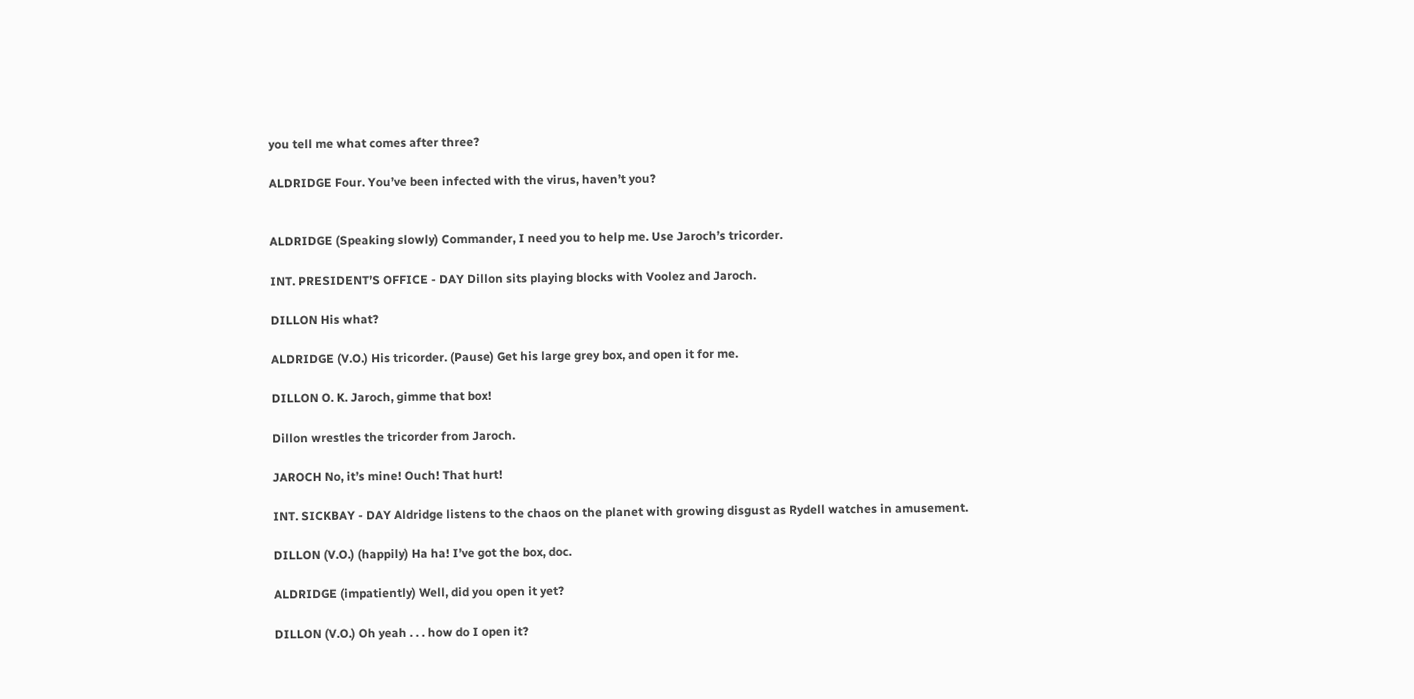you tell me what comes after three?

ALDRIDGE Four. You’ve been infected with the virus, haven’t you?


ALDRIDGE (Speaking slowly) Commander, I need you to help me. Use Jaroch’s tricorder.

INT. PRESIDENT’S OFFICE - DAY Dillon sits playing blocks with Voolez and Jaroch.

DILLON His what?

ALDRIDGE (V.O.) His tricorder. (Pause) Get his large grey box, and open it for me.

DILLON O. K. Jaroch, gimme that box!

Dillon wrestles the tricorder from Jaroch.

JAROCH No, it’s mine! Ouch! That hurt!

INT. SICKBAY - DAY Aldridge listens to the chaos on the planet with growing disgust as Rydell watches in amusement.

DILLON (V.O.) (happily) Ha ha! I’ve got the box, doc.

ALDRIDGE (impatiently) Well, did you open it yet?

DILLON (V.O.) Oh yeah . . . how do I open it?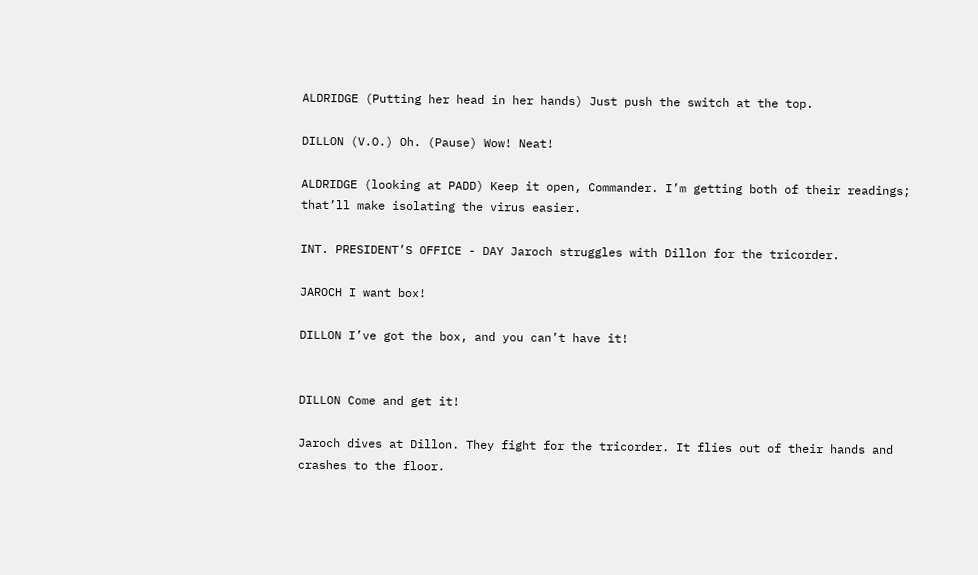ALDRIDGE (Putting her head in her hands) Just push the switch at the top.

DILLON (V.O.) Oh. (Pause) Wow! Neat!

ALDRIDGE (looking at PADD) Keep it open, Commander. I’m getting both of their readings; that’ll make isolating the virus easier.

INT. PRESIDENT’S OFFICE - DAY Jaroch struggles with Dillon for the tricorder.

JAROCH I want box!

DILLON I’ve got the box, and you can’t have it!


DILLON Come and get it!

Jaroch dives at Dillon. They fight for the tricorder. It flies out of their hands and crashes to the floor.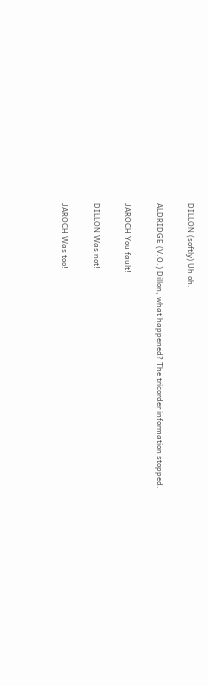DILLON (softly) Uh oh.

ALDRIDGE (V.O.) Dillon, what happened? The tricorder information stopped.

JAROCH You fault!

DILLON Was not!

JAROCH Was too!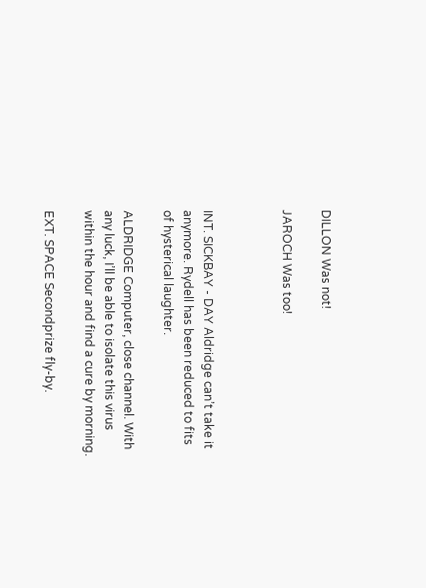DILLON Was not!

JAROCH Was too!



INT. SICKBAY - DAY Aldridge can’t take it anymore. Rydell has been reduced to fits of hysterical laughter.

ALDRIDGE Computer, close channel. With any luck, I’ll be able to isolate this virus within the hour and find a cure by morning.

EXT. SPACE Secondprize fly-by.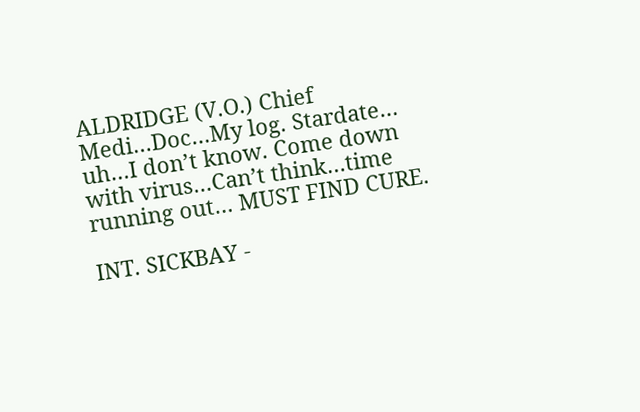ALDRIDGE (V.O.) Chief Medi…Doc…My log. Stardate… uh…I don’t know. Come down with virus…Can’t think…time running out… MUST FIND CURE.

INT. SICKBAY -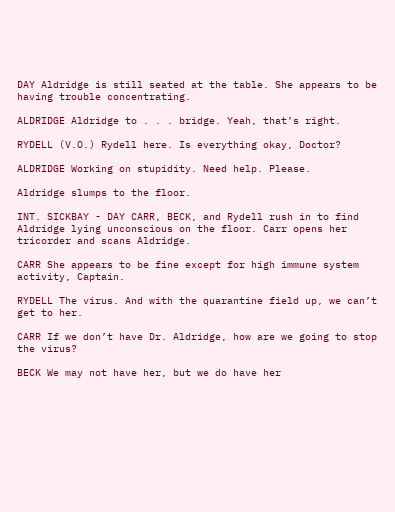DAY Aldridge is still seated at the table. She appears to be having trouble concentrating.

ALDRIDGE Aldridge to . . . bridge. Yeah, that’s right.

RYDELL (V.O.) Rydell here. Is everything okay, Doctor?

ALDRIDGE Working on stupidity. Need help. Please.

Aldridge slumps to the floor.

INT. SICKBAY - DAY CARR, BECK, and Rydell rush in to find Aldridge lying unconscious on the floor. Carr opens her tricorder and scans Aldridge.

CARR She appears to be fine except for high immune system activity, Captain.

RYDELL The virus. And with the quarantine field up, we can’t get to her.

CARR If we don’t have Dr. Aldridge, how are we going to stop the virus?

BECK We may not have her, but we do have her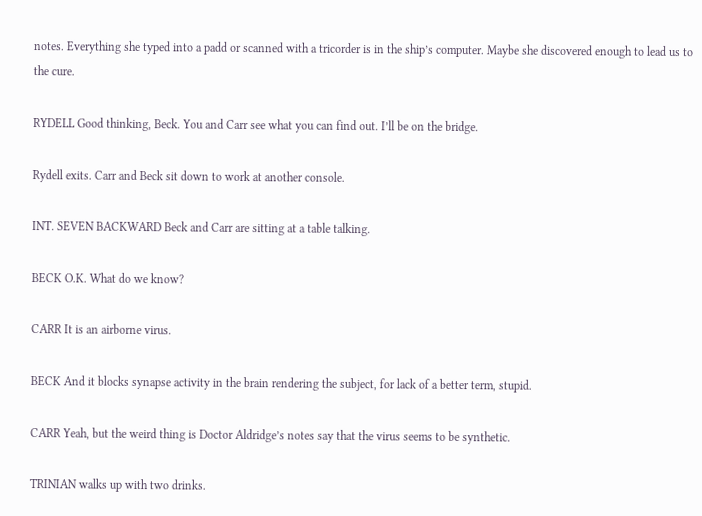notes. Everything she typed into a padd or scanned with a tricorder is in the ship’s computer. Maybe she discovered enough to lead us to the cure.

RYDELL Good thinking, Beck. You and Carr see what you can find out. I’ll be on the bridge.

Rydell exits. Carr and Beck sit down to work at another console.

INT. SEVEN BACKWARD Beck and Carr are sitting at a table talking.

BECK O.K. What do we know?

CARR It is an airborne virus.

BECK And it blocks synapse activity in the brain rendering the subject, for lack of a better term, stupid.

CARR Yeah, but the weird thing is Doctor Aldridge’s notes say that the virus seems to be synthetic.

TRINIAN walks up with two drinks.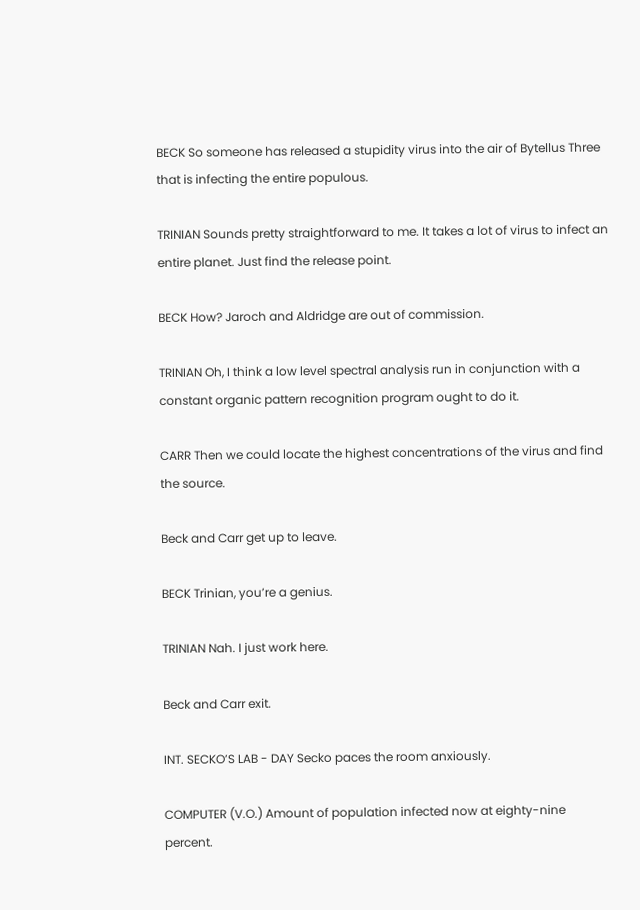BECK So someone has released a stupidity virus into the air of Bytellus Three that is infecting the entire populous.

TRINIAN Sounds pretty straightforward to me. It takes a lot of virus to infect an entire planet. Just find the release point.

BECK How? Jaroch and Aldridge are out of commission.

TRINIAN Oh, I think a low level spectral analysis run in conjunction with a constant organic pattern recognition program ought to do it.

CARR Then we could locate the highest concentrations of the virus and find the source.

Beck and Carr get up to leave.

BECK Trinian, you’re a genius.

TRINIAN Nah. I just work here.

Beck and Carr exit.

INT. SECKO’S LAB - DAY Secko paces the room anxiously.

COMPUTER (V.O.) Amount of population infected now at eighty-nine percent.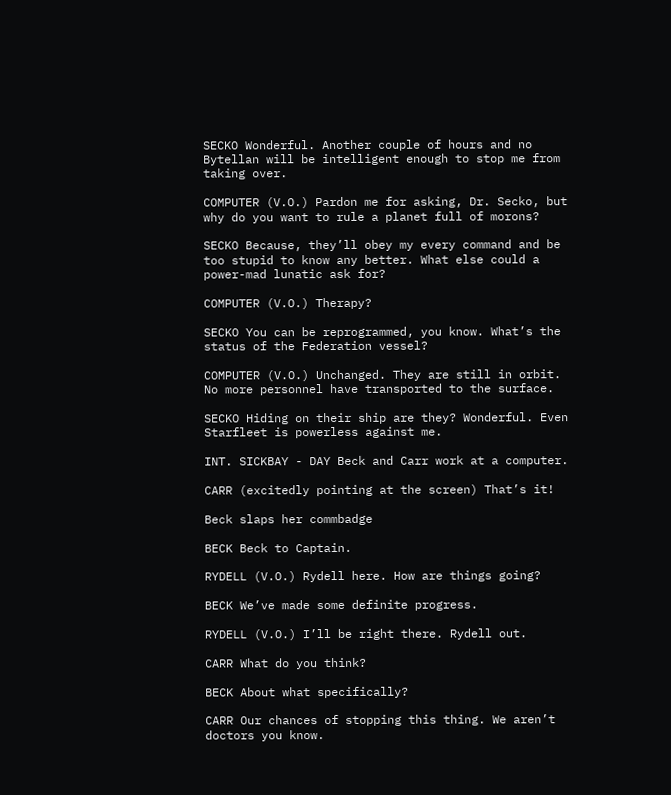SECKO Wonderful. Another couple of hours and no Bytellan will be intelligent enough to stop me from taking over.

COMPUTER (V.O.) Pardon me for asking, Dr. Secko, but why do you want to rule a planet full of morons?

SECKO Because, they’ll obey my every command and be too stupid to know any better. What else could a power-mad lunatic ask for?

COMPUTER (V.O.) Therapy?

SECKO You can be reprogrammed, you know. What’s the status of the Federation vessel?

COMPUTER (V.O.) Unchanged. They are still in orbit. No more personnel have transported to the surface.

SECKO Hiding on their ship are they? Wonderful. Even Starfleet is powerless against me.

INT. SICKBAY - DAY Beck and Carr work at a computer.

CARR (excitedly pointing at the screen) That’s it!

Beck slaps her commbadge

BECK Beck to Captain.

RYDELL (V.O.) Rydell here. How are things going?

BECK We’ve made some definite progress.

RYDELL (V.O.) I’ll be right there. Rydell out.

CARR What do you think?

BECK About what specifically?

CARR Our chances of stopping this thing. We aren’t doctors you know.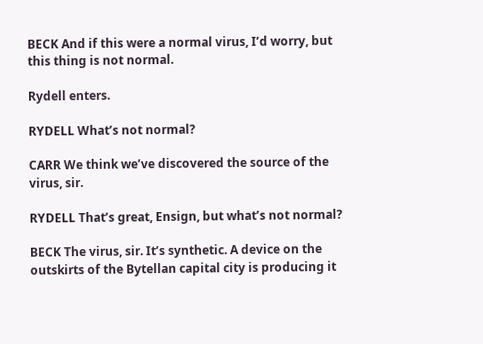BECK And if this were a normal virus, I’d worry, but this thing is not normal.

Rydell enters.

RYDELL What’s not normal?

CARR We think we’ve discovered the source of the virus, sir.

RYDELL That’s great, Ensign, but what’s not normal?

BECK The virus, sir. It’s synthetic. A device on the outskirts of the Bytellan capital city is producing it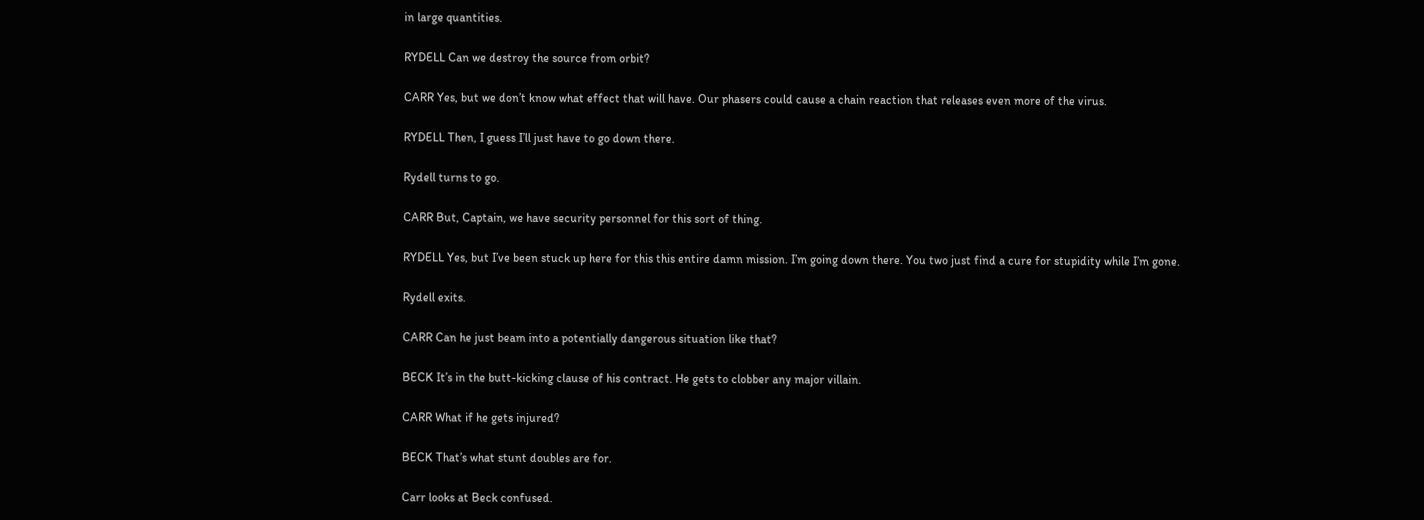in large quantities.

RYDELL Can we destroy the source from orbit?

CARR Yes, but we don’t know what effect that will have. Our phasers could cause a chain reaction that releases even more of the virus.

RYDELL Then, I guess I’ll just have to go down there.

Rydell turns to go.

CARR But, Captain, we have security personnel for this sort of thing.

RYDELL Yes, but I’ve been stuck up here for this this entire damn mission. I’m going down there. You two just find a cure for stupidity while I’m gone.

Rydell exits.

CARR Can he just beam into a potentially dangerous situation like that?

BECK It’s in the butt-kicking clause of his contract. He gets to clobber any major villain.

CARR What if he gets injured?

BECK That’s what stunt doubles are for.

Carr looks at Beck confused.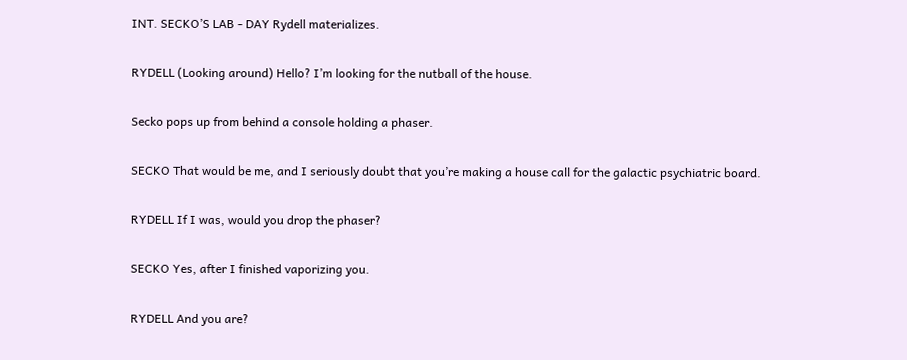INT. SECKO’S LAB - DAY Rydell materializes.

RYDELL (Looking around) Hello? I’m looking for the nutball of the house.

Secko pops up from behind a console holding a phaser.

SECKO That would be me, and I seriously doubt that you’re making a house call for the galactic psychiatric board.

RYDELL If I was, would you drop the phaser?

SECKO Yes, after I finished vaporizing you.

RYDELL And you are?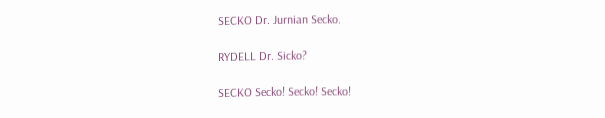SECKO Dr. Jurnian Secko.

RYDELL Dr. Sicko?

SECKO Secko! Secko! Secko!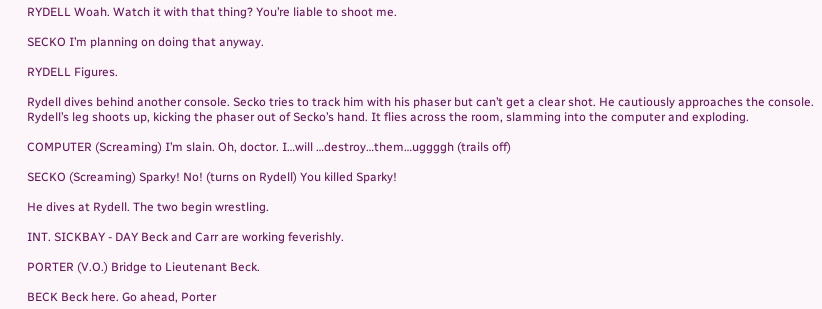RYDELL Woah. Watch it with that thing? You’re liable to shoot me.

SECKO I’m planning on doing that anyway.

RYDELL Figures.

Rydell dives behind another console. Secko tries to track him with his phaser but can’t get a clear shot. He cautiously approaches the console. Rydell’s leg shoots up, kicking the phaser out of Secko’s hand. It flies across the room, slamming into the computer and exploding.

COMPUTER (Screaming) I’m slain. Oh, doctor. I…will …destroy…them…uggggh (trails off)

SECKO (Screaming) Sparky! No! (turns on Rydell) You killed Sparky!

He dives at Rydell. The two begin wrestling.

INT. SICKBAY - DAY Beck and Carr are working feverishly.

PORTER (V.O.) Bridge to Lieutenant Beck.

BECK Beck here. Go ahead, Porter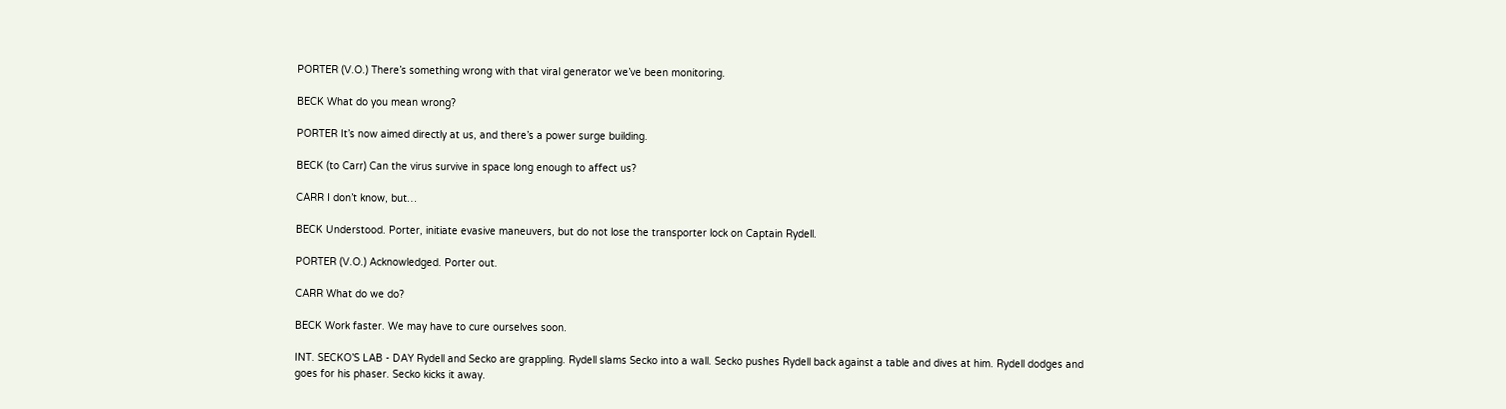PORTER (V.O.) There’s something wrong with that viral generator we’ve been monitoring.

BECK What do you mean wrong?

PORTER It’s now aimed directly at us, and there’s a power surge building.

BECK (to Carr) Can the virus survive in space long enough to affect us?

CARR I don’t know, but…

BECK Understood. Porter, initiate evasive maneuvers, but do not lose the transporter lock on Captain Rydell.

PORTER (V.O.) Acknowledged. Porter out.

CARR What do we do?

BECK Work faster. We may have to cure ourselves soon.

INT. SECKO’S LAB - DAY Rydell and Secko are grappling. Rydell slams Secko into a wall. Secko pushes Rydell back against a table and dives at him. Rydell dodges and goes for his phaser. Secko kicks it away.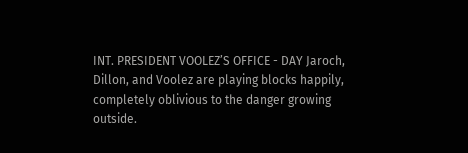INT. PRESIDENT VOOLEZ’S OFFICE - DAY Jaroch, Dillon, and Voolez are playing blocks happily, completely oblivious to the danger growing outside.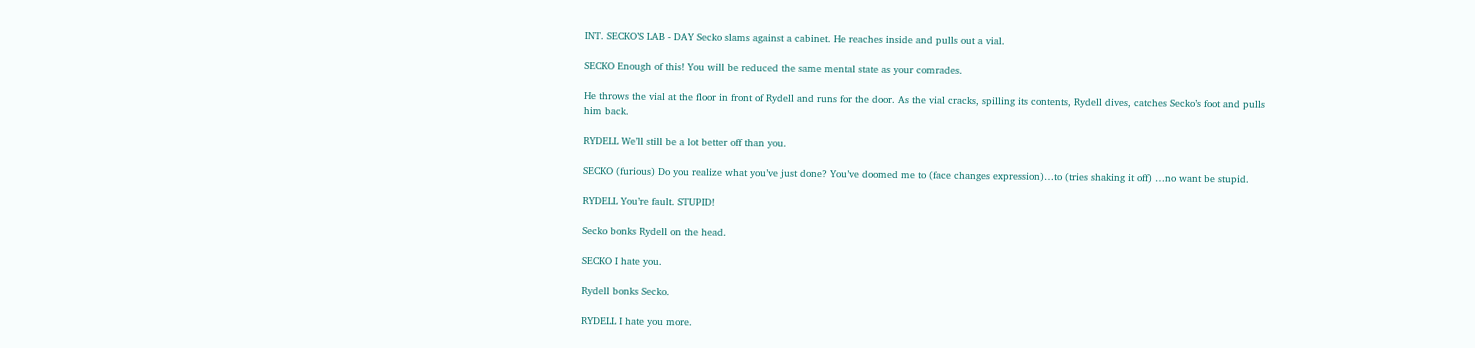INT. SECKO’S LAB - DAY Secko slams against a cabinet. He reaches inside and pulls out a vial.

SECKO Enough of this! You will be reduced the same mental state as your comrades.

He throws the vial at the floor in front of Rydell and runs for the door. As the vial cracks, spilling its contents, Rydell dives, catches Secko’s foot and pulls him back.

RYDELL We’ll still be a lot better off than you.

SECKO (furious) Do you realize what you’ve just done? You’ve doomed me to (face changes expression)…to (tries shaking it off) …no want be stupid.

RYDELL You’re fault. STUPID!

Secko bonks Rydell on the head.

SECKO I hate you.

Rydell bonks Secko.

RYDELL I hate you more.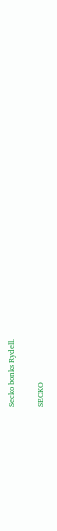Secko bonks Rydell.

SECKO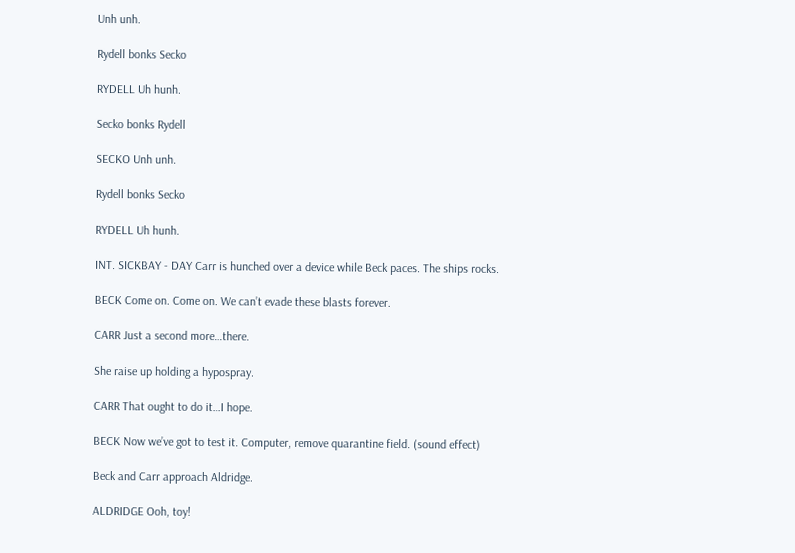Unh unh.

Rydell bonks Secko

RYDELL Uh hunh.

Secko bonks Rydell

SECKO Unh unh.

Rydell bonks Secko

RYDELL Uh hunh.

INT. SICKBAY - DAY Carr is hunched over a device while Beck paces. The ships rocks.

BECK Come on. Come on. We can’t evade these blasts forever.

CARR Just a second more…there.

She raise up holding a hypospray.

CARR That ought to do it…I hope.

BECK Now we’ve got to test it. Computer, remove quarantine field. (sound effect)

Beck and Carr approach Aldridge.

ALDRIDGE Ooh, toy!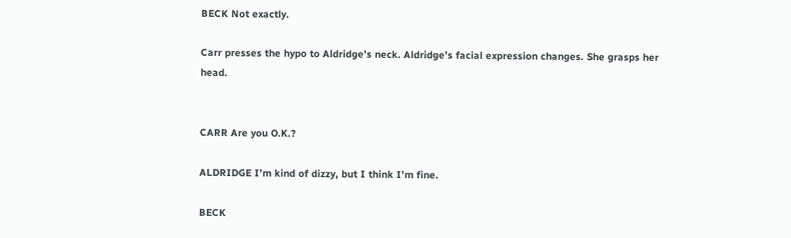BECK Not exactly.

Carr presses the hypo to Aldridge’s neck. Aldridge’s facial expression changes. She grasps her head.


CARR Are you O.K.?

ALDRIDGE I’m kind of dizzy, but I think I’m fine.

BECK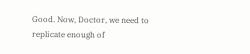Good. Now, Doctor, we need to replicate enough of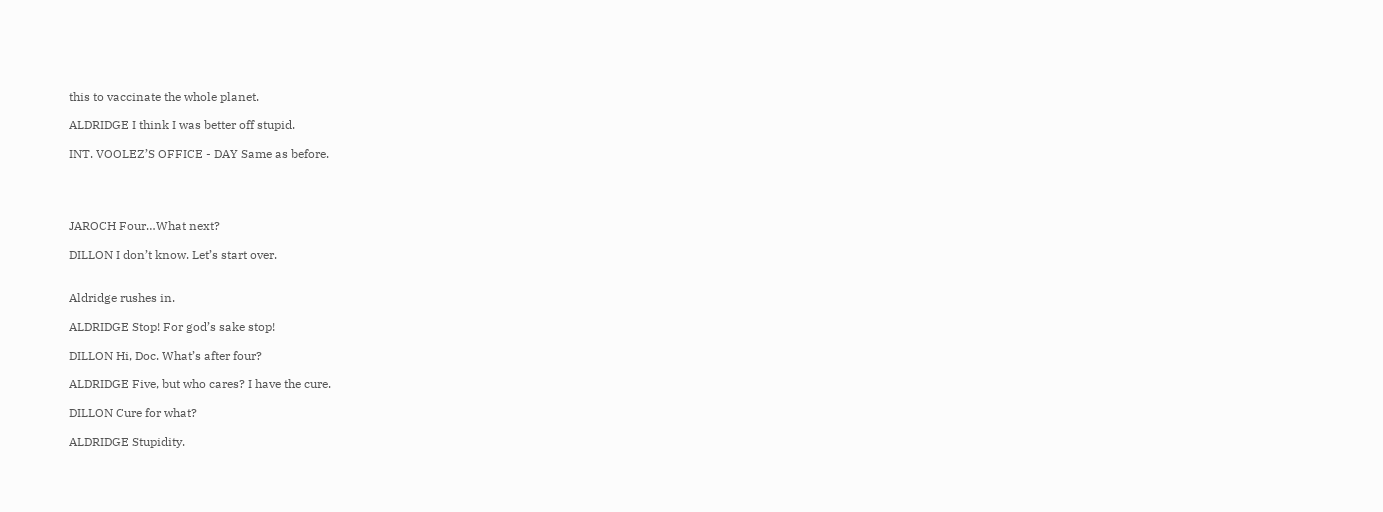this to vaccinate the whole planet.

ALDRIDGE I think I was better off stupid.

INT. VOOLEZ’S OFFICE - DAY Same as before.




JAROCH Four…What next?

DILLON I don’t know. Let’s start over.


Aldridge rushes in.

ALDRIDGE Stop! For god’s sake stop!

DILLON Hi, Doc. What’s after four?

ALDRIDGE Five, but who cares? I have the cure.

DILLON Cure for what?

ALDRIDGE Stupidity.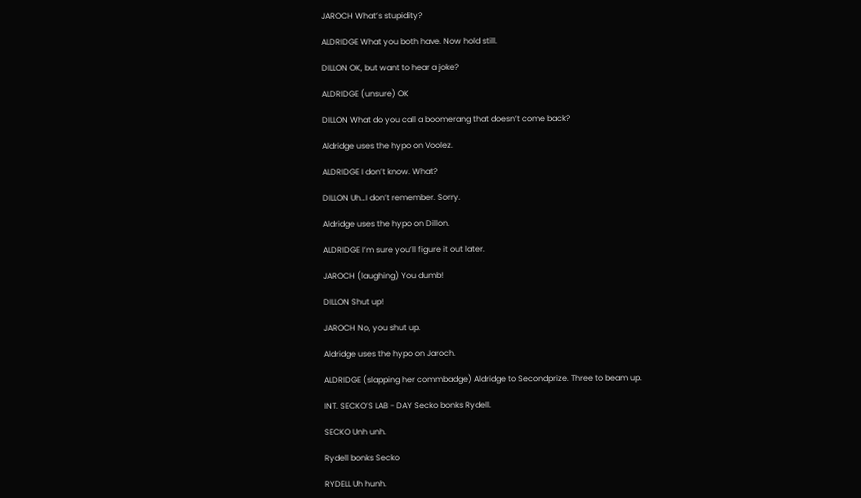JAROCH What’s stupidity?

ALDRIDGE What you both have. Now hold still.

DILLON OK, but want to hear a joke?

ALDRIDGE (unsure) OK

DILLON What do you call a boomerang that doesn’t come back?

Aldridge uses the hypo on Voolez.

ALDRIDGE I don’t know. What?

DILLON Uh…I don’t remember. Sorry.

Aldridge uses the hypo on Dillon.

ALDRIDGE I’m sure you’ll figure it out later.

JAROCH (laughing) You dumb!

DILLON Shut up!

JAROCH No, you shut up.

Aldridge uses the hypo on Jaroch.

ALDRIDGE (slapping her commbadge) Aldridge to Secondprize. Three to beam up.

INT. SECKO’S LAB - DAY Secko bonks Rydell.

SECKO Unh unh.

Rydell bonks Secko

RYDELL Uh hunh.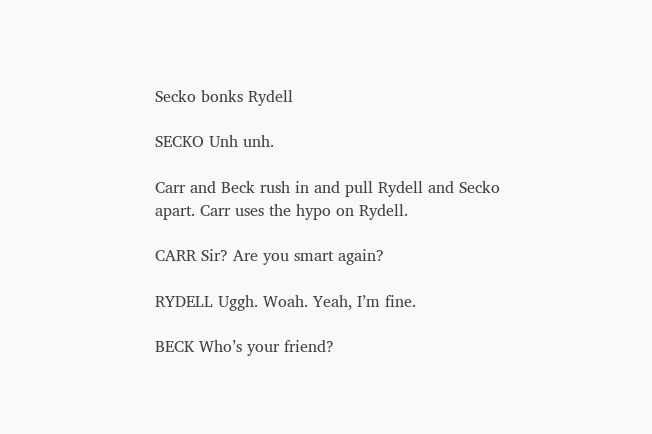Secko bonks Rydell

SECKO Unh unh.

Carr and Beck rush in and pull Rydell and Secko apart. Carr uses the hypo on Rydell.

CARR Sir? Are you smart again?

RYDELL Uggh. Woah. Yeah, I’m fine.

BECK Who’s your friend?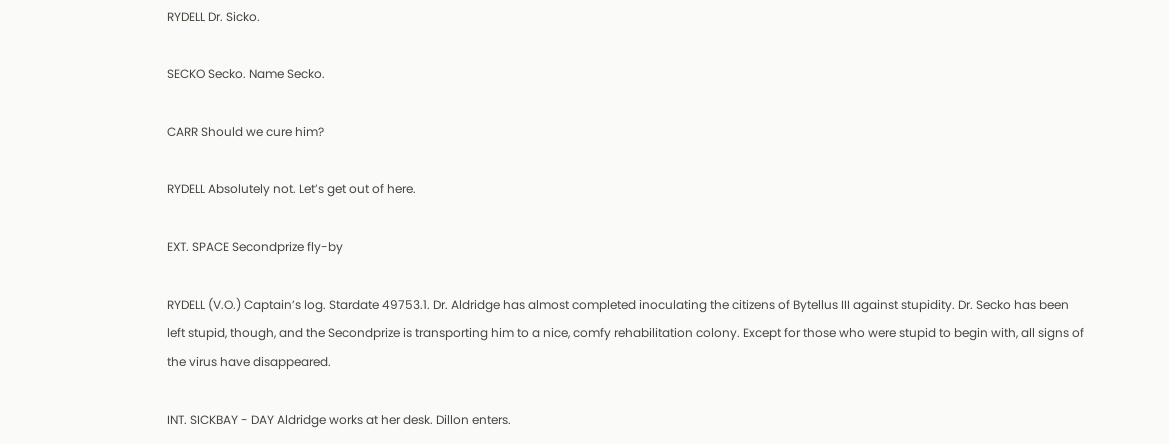RYDELL Dr. Sicko.

SECKO Secko. Name Secko.

CARR Should we cure him?

RYDELL Absolutely not. Let’s get out of here.

EXT. SPACE Secondprize fly-by

RYDELL (V.O.) Captain’s log. Stardate 49753.1. Dr. Aldridge has almost completed inoculating the citizens of Bytellus III against stupidity. Dr. Secko has been left stupid, though, and the Secondprize is transporting him to a nice, comfy rehabilitation colony. Except for those who were stupid to begin with, all signs of the virus have disappeared.

INT. SICKBAY - DAY Aldridge works at her desk. Dillon enters.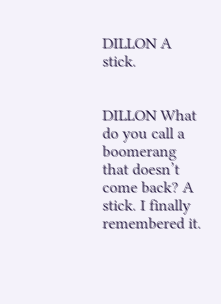DILLON A stick.


DILLON What do you call a boomerang that doesn’t come back? A stick. I finally remembered it.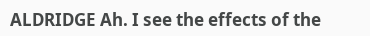ALDRIDGE Ah. I see the effects of the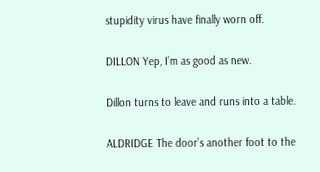stupidity virus have finally worn off.

DILLON Yep, I’m as good as new.

Dillon turns to leave and runs into a table.

ALDRIDGE The door’s another foot to the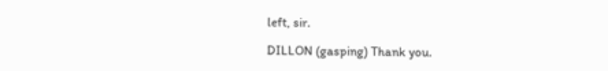left, sir.

DILLON (gasping) Thank you.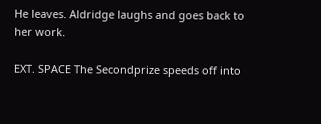He leaves. Aldridge laughs and goes back to her work.

EXT. SPACE The Secondprize speeds off into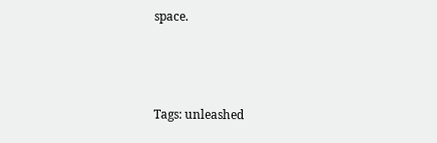space.



Tags: unleashed